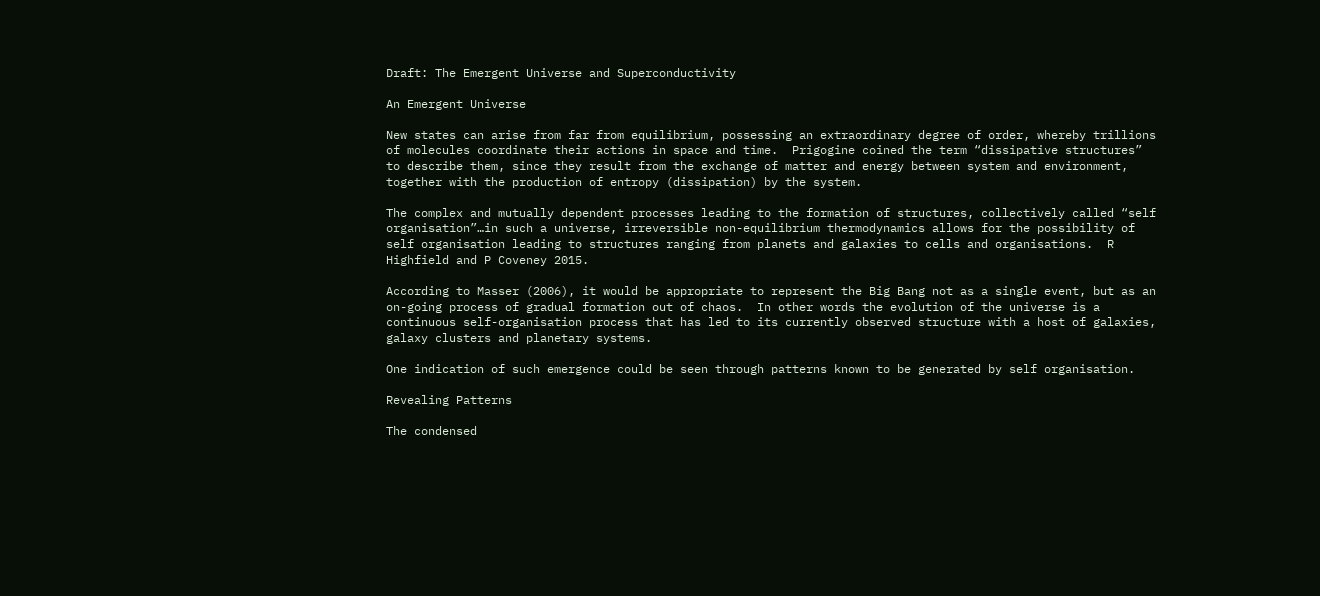Draft: The Emergent Universe and Superconductivity

An Emergent Universe

New states can arise from far from equilibrium, possessing an extraordinary degree of order, whereby trillions of molecules coordinate their actions in space and time.  Prigogine coined the term “dissipative structures” to describe them, since they result from the exchange of matter and energy between system and environment, together with the production of entropy (dissipation) by the system.

The complex and mutually dependent processes leading to the formation of structures, collectively called “self organisation”…in such a universe, irreversible non-equilibrium thermodynamics allows for the possibility of self organisation leading to structures ranging from planets and galaxies to cells and organisations.  R Highfield and P Coveney 2015.

According to Masser (2006), it would be appropriate to represent the Big Bang not as a single event, but as an on-going process of gradual formation out of chaos.  In other words the evolution of the universe is a continuous self-organisation process that has led to its currently observed structure with a host of galaxies, galaxy clusters and planetary systems.

One indication of such emergence could be seen through patterns known to be generated by self organisation.

Revealing Patterns

The condensed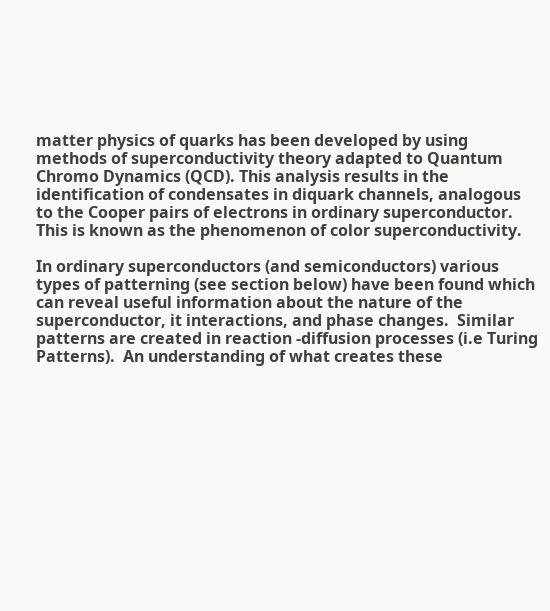matter physics of quarks has been developed by using methods of superconductivity theory adapted to Quantum Chromo Dynamics (QCD). This analysis results in the identification of condensates in diquark channels, analogous to the Cooper pairs of electrons in ordinary superconductor. This is known as the phenomenon of color superconductivity.

In ordinary superconductors (and semiconductors) various types of patterning (see section below) have been found which can reveal useful information about the nature of the superconductor, it interactions, and phase changes.  Similar patterns are created in reaction -diffusion processes (i.e Turing Patterns).  An understanding of what creates these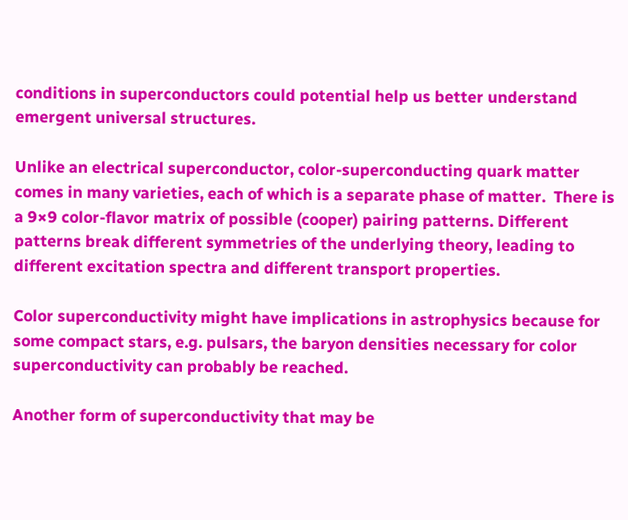conditions in superconductors could potential help us better understand emergent universal structures.

Unlike an electrical superconductor, color-superconducting quark matter comes in many varieties, each of which is a separate phase of matter.  There is a 9×9 color-flavor matrix of possible (cooper) pairing patterns. Different patterns break different symmetries of the underlying theory, leading to different excitation spectra and different transport properties.

Color superconductivity might have implications in astrophysics because for some compact stars, e.g. pulsars, the baryon densities necessary for color superconductivity can probably be reached.

Another form of superconductivity that may be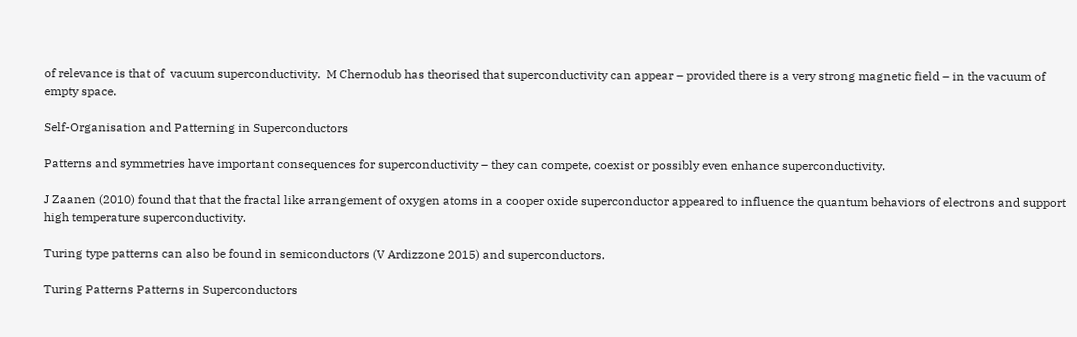of relevance is that of  vacuum superconductivity.  M Chernodub has theorised that superconductivity can appear – provided there is a very strong magnetic field – in the vacuum of empty space.

Self-Organisation and Patterning in Superconductors

Patterns and symmetries have important consequences for superconductivity – they can compete, coexist or possibly even enhance superconductivity.

J Zaanen (2010) found that that the fractal like arrangement of oxygen atoms in a cooper oxide superconductor appeared to influence the quantum behaviors of electrons and support high temperature superconductivity.

Turing type patterns can also be found in semiconductors (V Ardizzone 2015) and superconductors.

Turing Patterns Patterns in Superconductors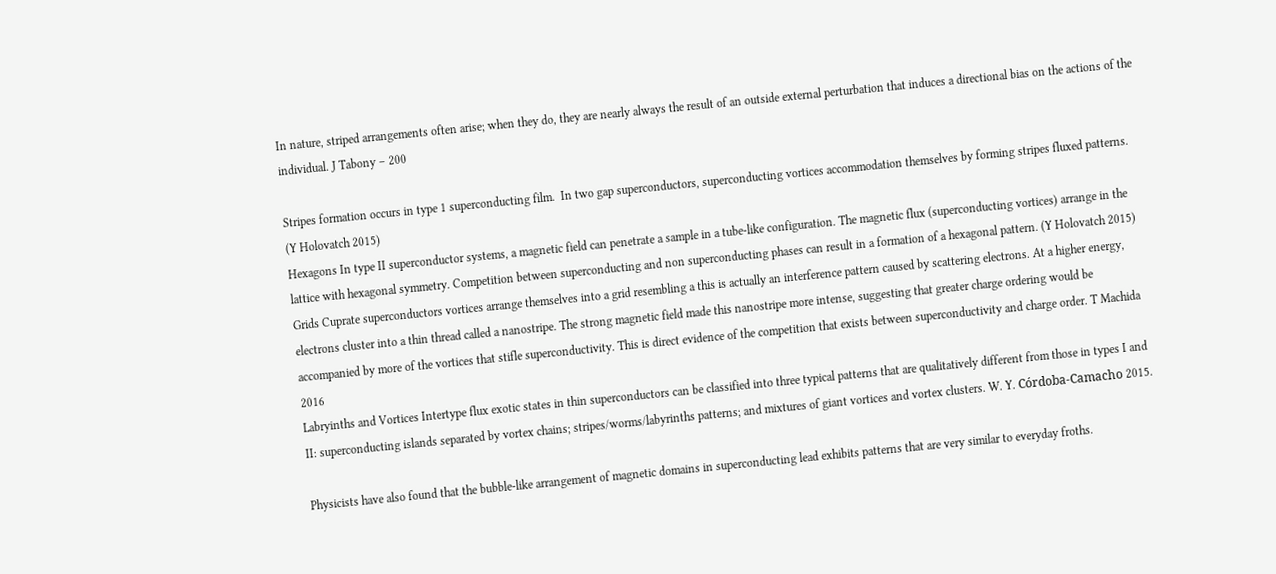In nature, striped arrangements often arise; when they do, they are nearly always the result of an outside external perturbation that induces a directional bias on the actions of the individual. J Tabony – 200

Stripes formation occurs in type 1 superconducting film.  In two gap superconductors, superconducting vortices accommodation themselves by forming stripes fluxed patterns. (Y Holovatch 2015)
Hexagons In type II superconductor systems, a magnetic field can penetrate a sample in a tube-like configuration. The magnetic flux (superconducting vortices) arrange in the lattice with hexagonal symmetry. Competition between superconducting and non superconducting phases can result in a formation of a hexagonal pattern. (Y Holovatch 2015)
Grids Cuprate superconductors vortices arrange themselves into a grid resembling a this is actually an interference pattern caused by scattering electrons. At a higher energy, electrons cluster into a thin thread called a nanostripe. The strong magnetic field made this nanostripe more intense, suggesting that greater charge ordering would be accompanied by more of the vortices that stifle superconductivity. This is direct evidence of the competition that exists between superconductivity and charge order. T Machida 2016
Labryinths and Vortices Intertype flux exotic states in thin superconductors can be classified into three typical patterns that are qualitatively different from those in types I and II: superconducting islands separated by vortex chains; stripes/worms/labyrinths patterns; and mixtures of giant vortices and vortex clusters. W. Y. Córdoba-Camacho 2015.

Physicists have also found that the bubble-like arrangement of magnetic domains in superconducting lead exhibits patterns that are very similar to everyday froths.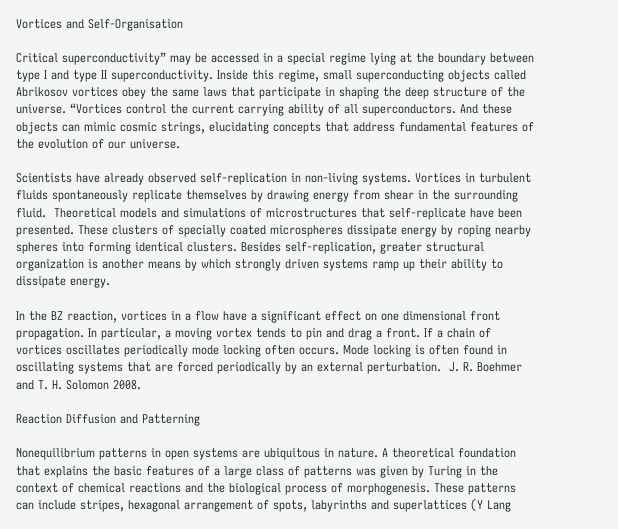Vortices and Self-Organisation

Critical superconductivity” may be accessed in a special regime lying at the boundary between type I and type II superconductivity. Inside this regime, small superconducting objects called Abrikosov vortices obey the same laws that participate in shaping the deep structure of the universe. “Vortices control the current carrying ability of all superconductors. And these objects can mimic cosmic strings, elucidating concepts that address fundamental features of the evolution of our universe.

Scientists have already observed self-replication in non-living systems. Vortices in turbulent fluids spontaneously replicate themselves by drawing energy from shear in the surrounding fluid.  Theoretical models and simulations of microstructures that self-replicate have been presented. These clusters of specially coated microspheres dissipate energy by roping nearby spheres into forming identical clusters. Besides self-replication, greater structural organization is another means by which strongly driven systems ramp up their ability to dissipate energy.

In the BZ reaction, vortices in a flow have a significant effect on one dimensional front propagation. In particular, a moving vortex tends to pin and drag a front. If a chain of vortices oscillates periodically mode locking often occurs. Mode locking is often found in oscillating systems that are forced periodically by an external perturbation.  J. R. Boehmer and T. H. Solomon 2008.

Reaction Diffusion and Patterning

Nonequilibrium patterns in open systems are ubiquitous in nature. A theoretical foundation that explains the basic features of a large class of patterns was given by Turing in the context of chemical reactions and the biological process of morphogenesis. These patterns can include stripes, hexagonal arrangement of spots, labyrinths and superlattices (Y Lang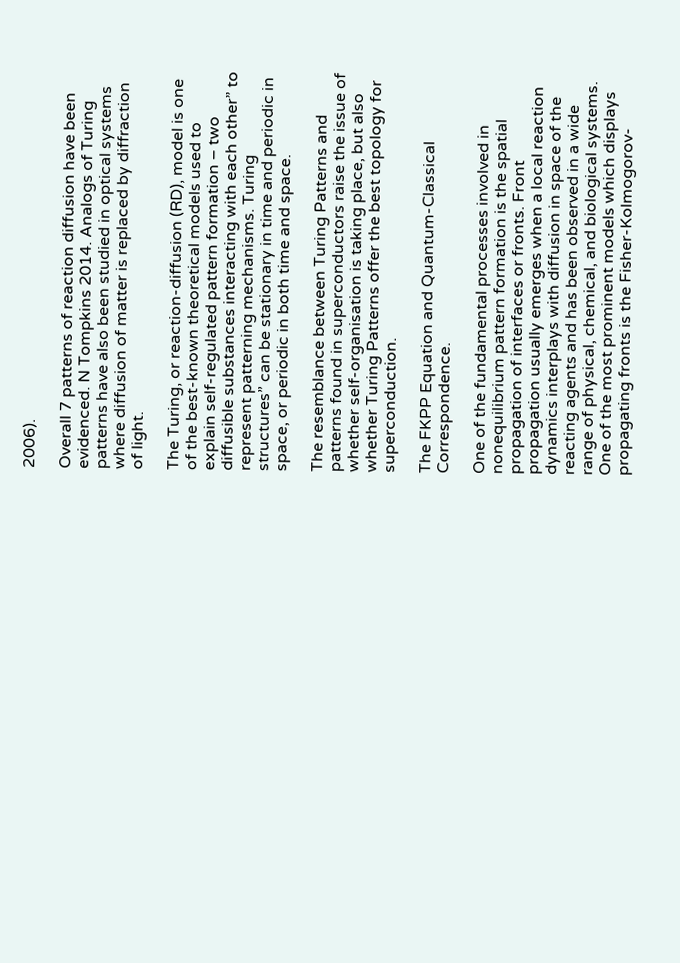2006).

Overall 7 patterns of reaction diffusion have been evidenced. N Tompkins 2014. Analogs of Turing patterns have also been studied in optical systems where diffusion of matter is replaced by diffraction of light.

The Turing, or reaction-diffusion (RD), model is one of the best-known theoretical models used to explain self-regulated pattern formation – two diffusible substances interacting with each other” to represent patterning mechanisms. Turing structures” can be stationary in time and periodic in space, or periodic in both time and space.

The resemblance between Turing Patterns and patterns found in superconductors raise the issue of whether self-organisation is taking place, but also whether Turing Patterns offer the best topology for superconduction.

The FKPP Equation and Quantum-Classical Correspondence.

One of the fundamental processes involved in nonequilibrium pattern formation is the spatial propagation of interfaces or fronts. Front propagation usually emerges when a local reaction dynamics interplays with diffusion in space of the reacting agents and has been observed in a wide range of physical, chemical, and biological systems. One of the most prominent models which displays propagating fronts is the Fisher-Kolmogorov-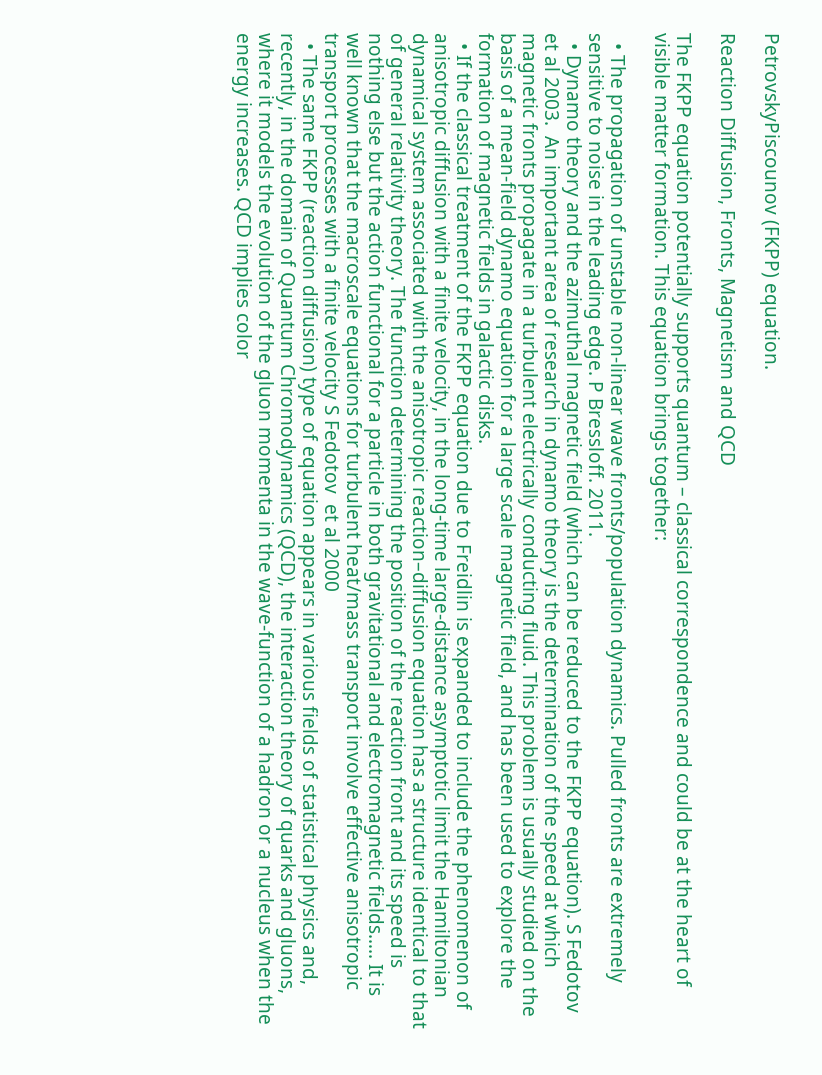PetrovskyPiscounov (FKPP) equation.

Reaction Diffusion, Fronts, Magnetism and QCD

The FKPP equation potentially supports quantum – classical correspondence and could be at the heart of visible matter formation. This equation brings together:

  • The propagation of unstable non-linear wave fronts/population dynamics. Pulled fronts are extremely sensitive to noise in the leading edge. P Bressloff. 2011.
  • Dynamo theory and the azimuthal magnetic field (which can be reduced to the FKPP equation). S Fedotov et al 2003.  An important area of research in dynamo theory is the determination of the speed at which magnetic fronts propagate in a turbulent electrically conducting fluid. This problem is usually studied on the basis of a mean-field dynamo equation for a large scale magnetic field, and has been used to explore the formation of magnetic fields in galactic disks.
  • If the classical treatment of the FKPP equation due to Freidlin is expanded to include the phenomenon of anisotropic diffusion with a finite velocity, in the long-time large-distance asymptotic limit the Hamiltonian dynamical system associated with the anisotropic reaction–diffusion equation has a structure identical to that of general relativity theory. The function determining the position of the reaction front and its speed is nothing else but the action functional for a particle in both gravitational and electromagnetic fields….. It is well known that the macroscale equations for turbulent heat/mass transport involve effective anisotropic transport processes with a finite velocity S Fedotov  et al 2000
  • The same FKPP (reaction diffusion) type of equation appears in various fields of statistical physics and, recently, in the domain of Quantum Chromodynamics (QCD), the interaction theory of quarks and gluons, where it models the evolution of the gluon momenta in the wave-function of a hadron or a nucleus when the energy increases. QCD implies color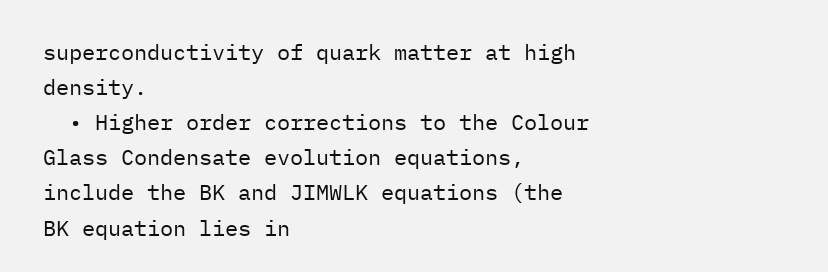superconductivity of quark matter at high density.
  • Higher order corrections to the Colour Glass Condensate evolution equations, include the BK and JIMWLK equations (the BK equation lies in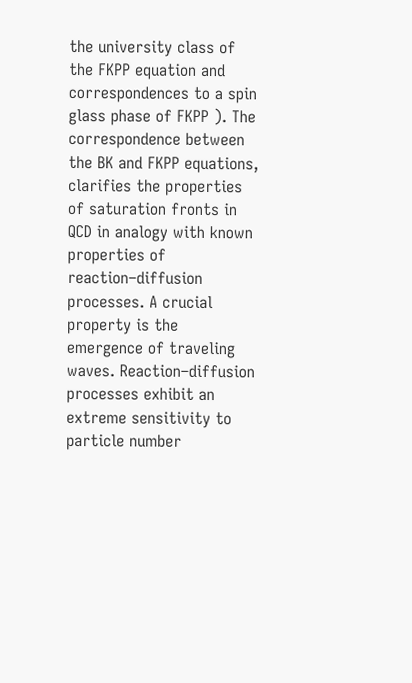the university class of the FKPP equation and correspondences to a spin glass phase of FKPP ). The correspondence between the BK and FKPP equations, clarifies the properties of saturation fronts in QCD in analogy with known properties of reaction–diffusion processes. A crucial property is the emergence of traveling waves. Reaction–diffusion processes exhibit an extreme sensitivity to particle number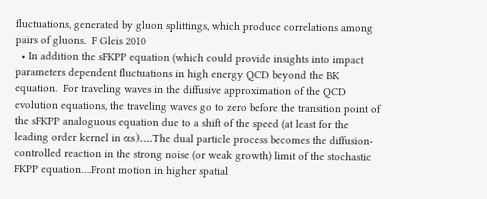fluctuations, generated by gluon splittings, which produce correlations among pairs of gluons.  F Gleis 2010
  • In addition the sFKPP equation (which could provide insights into impact parameters dependent fluctuations in high energy QCD beyond the BK equation.  For traveling waves in the diffusive approximation of the QCD evolution equations, the traveling waves go to zero before the transition point of the sFKPP analoguous equation due to a shift of the speed (at least for the leading order kernel in αs)….The dual particle process becomes the diffusion-controlled reaction in the strong noise (or weak growth) limit of the stochastic FKPP equation….Front motion in higher spatial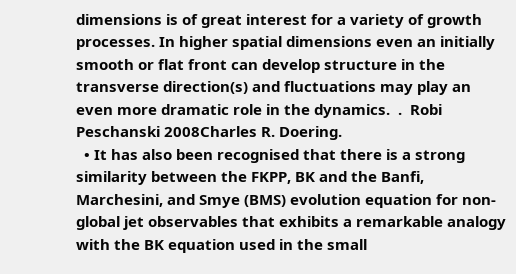dimensions is of great interest for a variety of growth processes. In higher spatial dimensions even an initially smooth or flat front can develop structure in the transverse direction(s) and fluctuations may play an even more dramatic role in the dynamics.  .  Robi Peschanski 2008Charles R. Doering.
  • It has also been recognised that there is a strong similarity between the FKPP, BK and the Banfi, Marchesini, and Smye (BMS) evolution equation for non-global jet observables that exhibits a remarkable analogy with the BK equation used in the small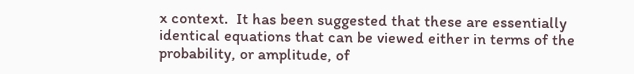x context.  It has been suggested that these are essentially identical equations that can be viewed either in terms of the probability, or amplitude, of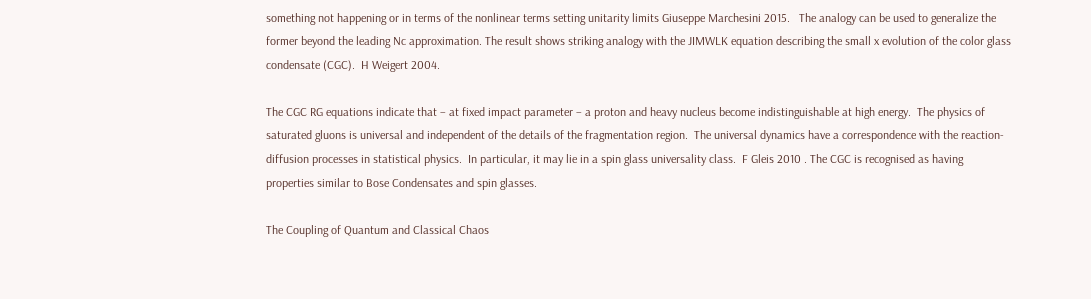something not happening or in terms of the nonlinear terms setting unitarity limits Giuseppe Marchesini 2015.   The analogy can be used to generalize the former beyond the leading Nc approximation. The result shows striking analogy with the JIMWLK equation describing the small x evolution of the color glass condensate (CGC).  H Weigert 2004.

The CGC RG equations indicate that – at fixed impact parameter – a proton and heavy nucleus become indistinguishable at high energy.  The physics of saturated gluons is universal and independent of the details of the fragmentation region.  The universal dynamics have a correspondence with the reaction-diffusion processes in statistical physics.  In particular, it may lie in a spin glass universality class.  F Gleis 2010 . The CGC is recognised as having properties similar to Bose Condensates and spin glasses.

The Coupling of Quantum and Classical Chaos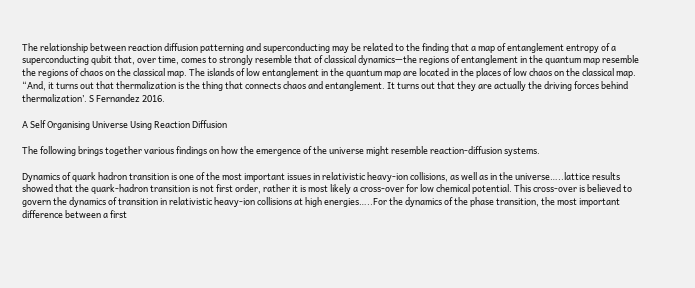The relationship between reaction diffusion patterning and superconducting may be related to the finding that a map of entanglement entropy of a superconducting qubit that, over time, comes to strongly resemble that of classical dynamics—the regions of entanglement in the quantum map resemble the regions of chaos on the classical map. The islands of low entanglement in the quantum map are located in the places of low chaos on the classical map. “And, it turns out that thermalization is the thing that connects chaos and entanglement. It turns out that they are actually the driving forces behind thermalization’. S Fernandez 2016.

A Self Organising Universe Using Reaction Diffusion

The following brings together various findings on how the emergence of the universe might resemble reaction-diffusion systems.

Dynamics of quark hadron transition is one of the most important issues in relativistic heavy-ion collisions, as well as in the universe…..lattice results showed that the quark-hadron transition is not first order, rather it is most likely a cross-over for low chemical potential. This cross-over is believed to govern the dynamics of transition in relativistic heavy-ion collisions at high energies…..For the dynamics of the phase transition, the most important difference between a first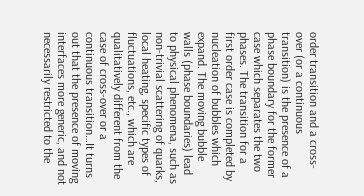order transition and a cross-over (or a continuous transition) is the presence of a phase boundary for the former case which separates the two phases. The transition for a first order case is completed by nucleation of bubbles which expand. The moving bubble walls (phase boundaries) lead to physical phenomena, such as non-trivial scattering of quarks, local heating, specific types of fluctuations, etc., which are qualitatively different from the case of cross-over or a continuous transition…It turns out that the presence of moving interfaces more generic, and not necessarily restricted to the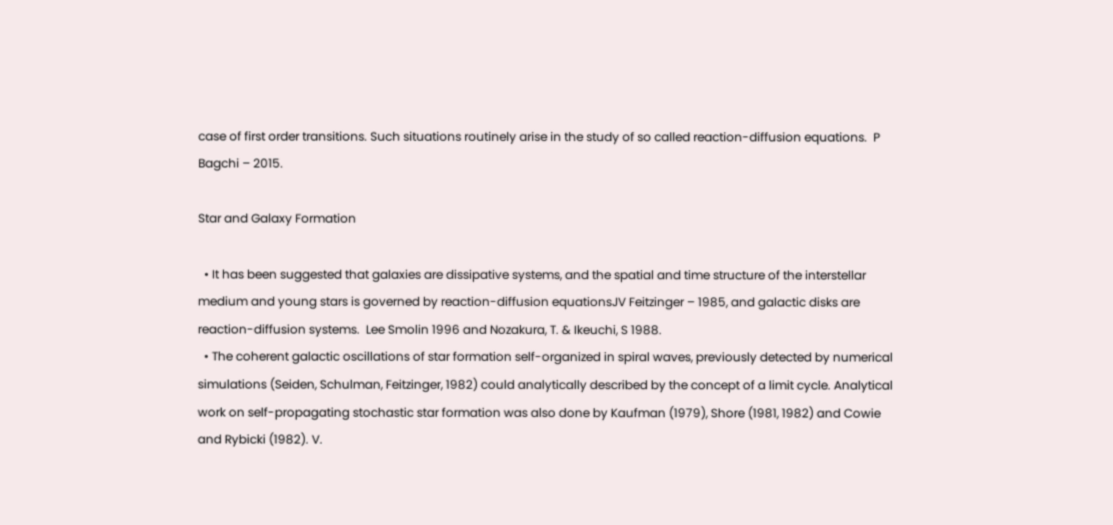case of first order transitions. Such situations routinely arise in the study of so called reaction-diffusion equations.  P Bagchi – 2015.

Star and Galaxy Formation

  • It has been suggested that galaxies are dissipative systems, and the spatial and time structure of the interstellar medium and young stars is governed by reaction-diffusion equationsJV Feitzinger – 1985, and galactic disks are reaction-diffusion systems.  Lee Smolin 1996 and Nozakura, T. & Ikeuchi, S 1988.
  • The coherent galactic oscillations of star formation self-organized in spiral waves, previously detected by numerical simulations (Seiden, Schulman, Feitzinger, 1982) could analytically described by the concept of a limit cycle. Analytical work on self-propagating stochastic star formation was also done by Kaufman (1979), Shore (1981, 1982) and Cowie and Rybicki (1982). V.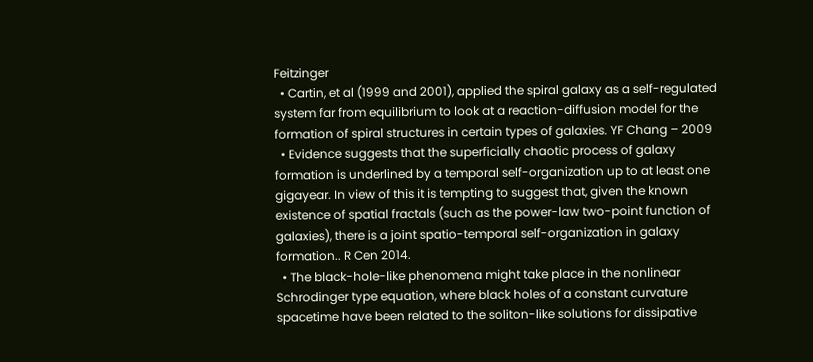Feitzinger
  • Cartin, et al (1999 and 2001), applied the spiral galaxy as a self-regulated system far from equilibrium to look at a reaction-diffusion model for the formation of spiral structures in certain types of galaxies. YF Chang – 2009
  • Evidence suggests that the superficially chaotic process of galaxy formation is underlined by a temporal self-organization up to at least one gigayear. In view of this it is tempting to suggest that, given the known existence of spatial fractals (such as the power-law two-point function of galaxies), there is a joint spatio-temporal self-organization in galaxy formation.. R Cen 2014.
  • The black-hole-like phenomena might take place in the nonlinear Schrodinger type equation, where black holes of a constant curvature spacetime have been related to the soliton-like solutions for dissipative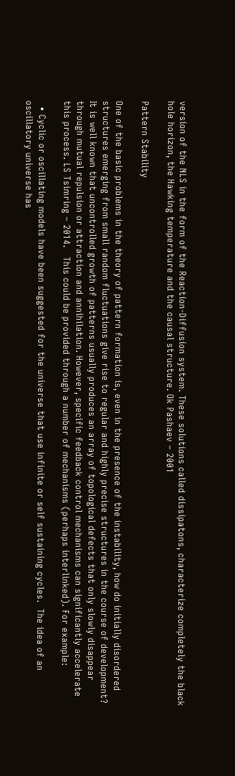version of the NLS in the form of the Reaction-Diffusion system. These solutions called dissipatons, characterize completely the black hole horizon, the Hawking temperature and the causal structure. Ok Pashaev – 2001

Pattern Stability

One of the basic problems in the theory of pattern formation is, even in the presence of the instability, how do initially disordered structures emerging from small random fluctuations give rise to regular and highly precise structures in the course of development? It is well known that uncontrolled growth of patterns usually produces an array of topological defects that only slowly disappear through mutual repulsion or attraction and annihilation. However, specific feedback control mechanisms can significantly accelerate this process. LS Tsimring – 2014.   This could be provided through a number of mechanisms (perhaps interlinked). For example:

  • Cyclic or oscillating models have been suggested for the universe that use infinite or self sustaining cycles.  The idea of an oscillatory universe has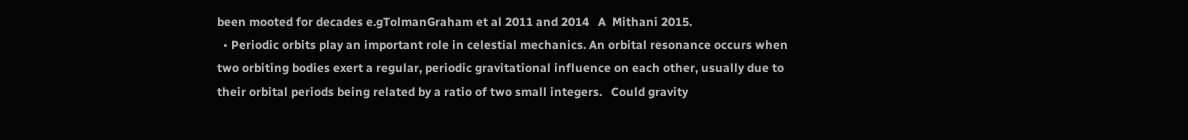been mooted for decades e.gTolmanGraham et al 2011 and 2014   A  Mithani 2015.
  • Periodic orbits play an important role in celestial mechanics. An orbital resonance occurs when two orbiting bodies exert a regular, periodic gravitational influence on each other, usually due to their orbital periods being related by a ratio of two small integers.   Could gravity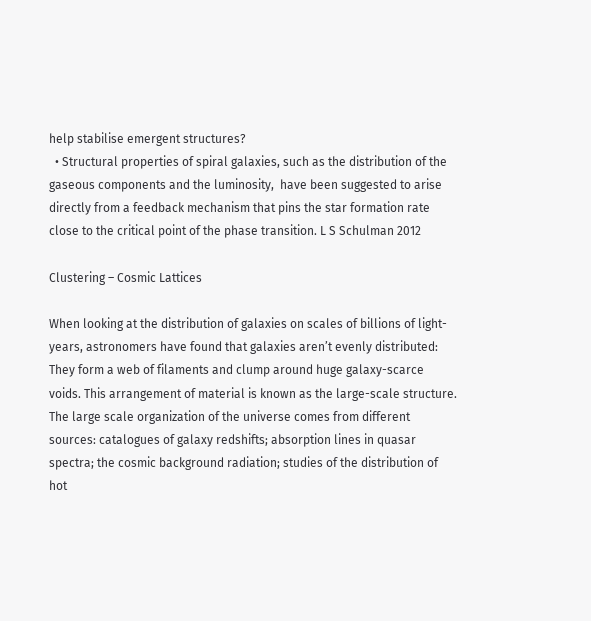help stabilise emergent structures?
  • Structural properties of spiral galaxies, such as the distribution of the gaseous components and the luminosity,  have been suggested to arise directly from a feedback mechanism that pins the star formation rate close to the critical point of the phase transition. L S Schulman 2012

Clustering – Cosmic Lattices

When looking at the distribution of galaxies on scales of billions of light-years, astronomers have found that galaxies aren’t evenly distributed: They form a web of filaments and clump around huge galaxy-scarce voids. This arrangement of material is known as the large-scale structure. The large scale organization of the universe comes from different sources: catalogues of galaxy redshifts; absorption lines in quasar spectra; the cosmic background radiation; studies of the distribution of hot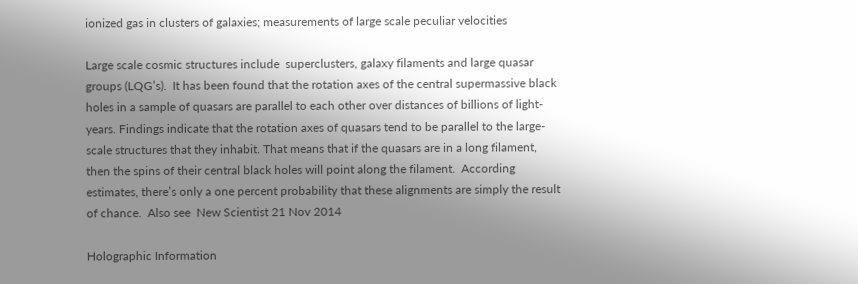ionized gas in clusters of galaxies; measurements of large scale peculiar velocities

Large scale cosmic structures include  superclusters, galaxy filaments and large quasar groups (LQG’s).  It has been found that the rotation axes of the central supermassive black holes in a sample of quasars are parallel to each other over distances of billions of light-years. Findings indicate that the rotation axes of quasars tend to be parallel to the large-scale structures that they inhabit. That means that if the quasars are in a long filament, then the spins of their central black holes will point along the filament.  According estimates, there’s only a one percent probability that these alignments are simply the result of chance.  Also see  New Scientist 21 Nov 2014

Holographic Information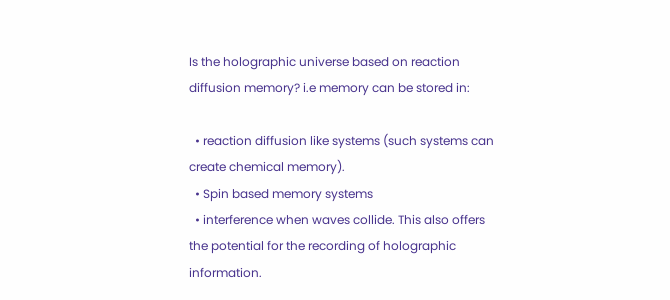Is the holographic universe based on reaction diffusion memory? i.e memory can be stored in:

  • reaction diffusion like systems (such systems can create chemical memory).
  • Spin based memory systems
  • interference when waves collide. This also offers the potential for the recording of holographic information.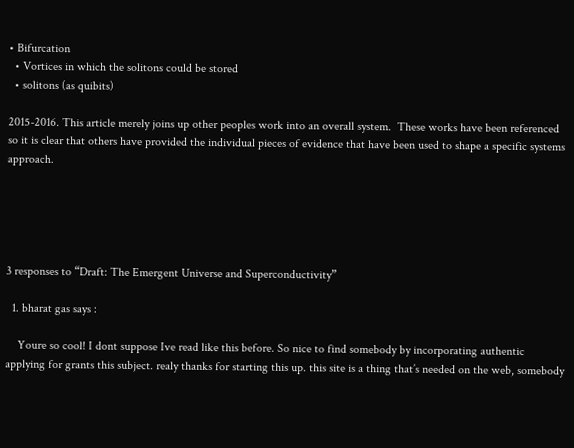• Bifurcation
  • Vortices in which the solitons could be stored
  • solitons (as quibits)

2015-2016. This article merely joins up other peoples work into an overall system.  These works have been referenced so it is clear that others have provided the individual pieces of evidence that have been used to shape a specific systems approach.





3 responses to “Draft: The Emergent Universe and Superconductivity”

  1. bharat gas says :

    Youre so cool! I dont suppose Ive read like this before. So nice to find somebody by incorporating authentic applying for grants this subject. realy thanks for starting this up. this site is a thing that’s needed on the web, somebody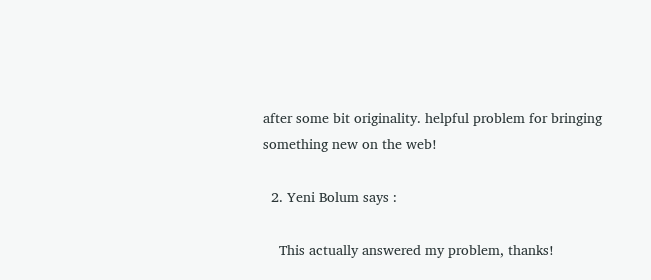after some bit originality. helpful problem for bringing something new on the web!

  2. Yeni Bolum says :

    This actually answered my problem, thanks!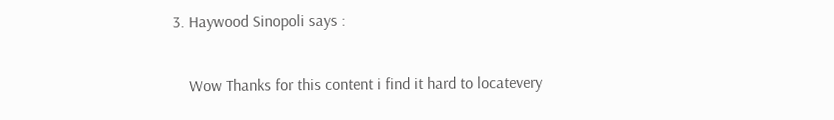3. Haywood Sinopoli says :

    Wow Thanks for this content i find it hard to locatevery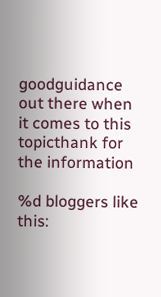goodguidance out there when it comes to this topicthank for the information

%d bloggers like this: